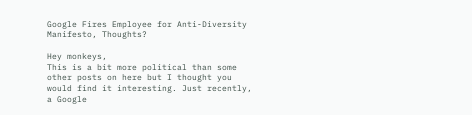Google Fires Employee for Anti-Diversity Manifesto, Thoughts?

Hey monkeys,
This is a bit more political than some other posts on here but I thought you would find it interesting. Just recently, a Google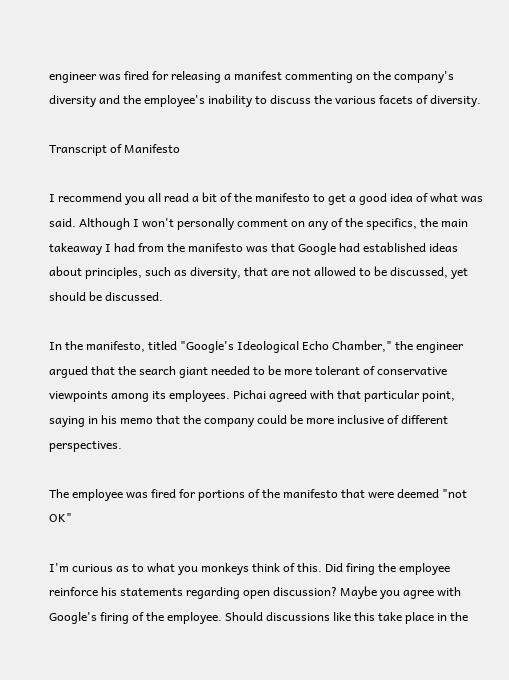engineer was fired for releasing a manifest commenting on the company's diversity and the employee's inability to discuss the various facets of diversity.

Transcript of Manifesto

I recommend you all read a bit of the manifesto to get a good idea of what was said. Although I won't personally comment on any of the specifics, the main takeaway I had from the manifesto was that Google had established ideas about principles, such as diversity, that are not allowed to be discussed, yet should be discussed.

In the manifesto, titled "Google's Ideological Echo Chamber," the engineer argued that the search giant needed to be more tolerant of conservative viewpoints among its employees. Pichai agreed with that particular point, saying in his memo that the company could be more inclusive of different perspectives.

The employee was fired for portions of the manifesto that were deemed "not OK"

I'm curious as to what you monkeys think of this. Did firing the employee reinforce his statements regarding open discussion? Maybe you agree with Google's firing of the employee. Should discussions like this take place in the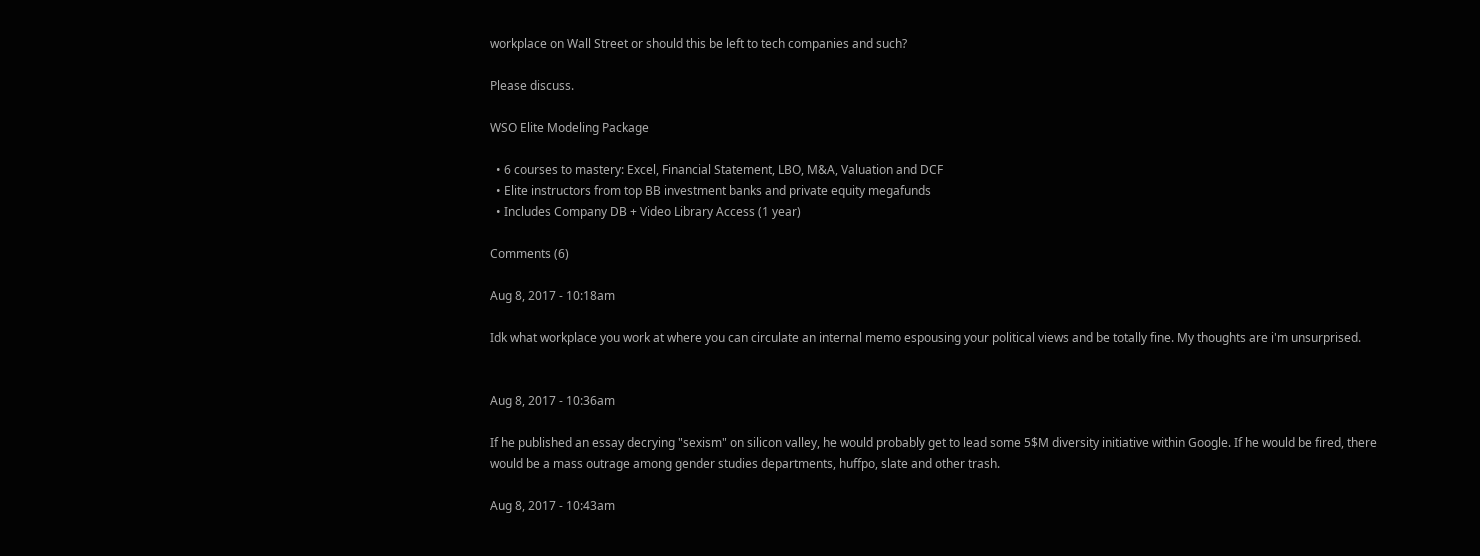workplace on Wall Street or should this be left to tech companies and such?

Please discuss.

WSO Elite Modeling Package

  • 6 courses to mastery: Excel, Financial Statement, LBO, M&A, Valuation and DCF
  • Elite instructors from top BB investment banks and private equity megafunds
  • Includes Company DB + Video Library Access (1 year)

Comments (6)

Aug 8, 2017 - 10:18am

Idk what workplace you work at where you can circulate an internal memo espousing your political views and be totally fine. My thoughts are i'm unsurprised.


Aug 8, 2017 - 10:36am

If he published an essay decrying "sexism" on silicon valley, he would probably get to lead some 5$M diversity initiative within Google. If he would be fired, there would be a mass outrage among gender studies departments, huffpo, slate and other trash.

Aug 8, 2017 - 10:43am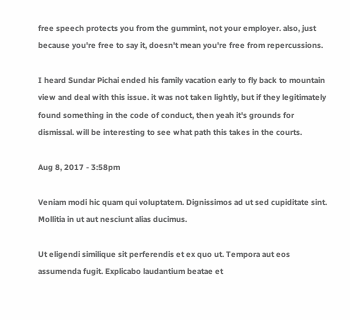free speech protects you from the gummint, not your employer. also, just because you're free to say it, doesn't mean you're free from repercussions.

I heard Sundar Pichai ended his family vacation early to fly back to mountain view and deal with this issue. it was not taken lightly, but if they legitimately found something in the code of conduct, then yeah it's grounds for dismissal. will be interesting to see what path this takes in the courts.

Aug 8, 2017 - 3:58pm

Veniam modi hic quam qui voluptatem. Dignissimos ad ut sed cupiditate sint. Mollitia in ut aut nesciunt alias ducimus.

Ut eligendi similique sit perferendis et ex quo ut. Tempora aut eos assumenda fugit. Explicabo laudantium beatae et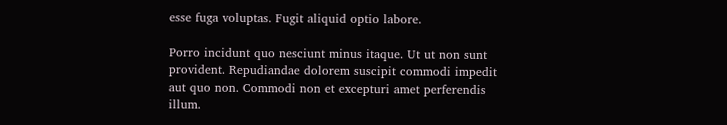esse fuga voluptas. Fugit aliquid optio labore.

Porro incidunt quo nesciunt minus itaque. Ut ut non sunt provident. Repudiandae dolorem suscipit commodi impedit aut quo non. Commodi non et excepturi amet perferendis illum.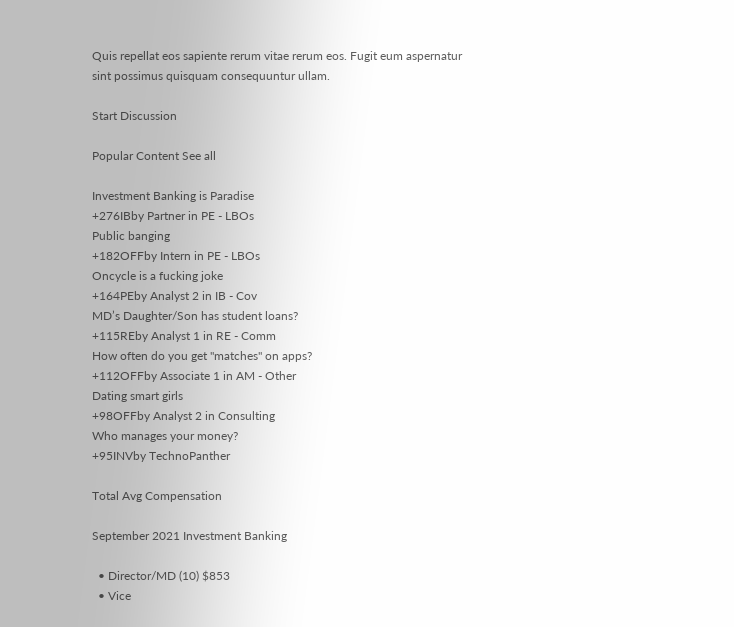Quis repellat eos sapiente rerum vitae rerum eos. Fugit eum aspernatur sint possimus quisquam consequuntur ullam.

Start Discussion

Popular Content See all

Investment Banking is Paradise
+276IBby Partner in PE - LBOs
Public banging
+182OFFby Intern in PE - LBOs
Oncycle is a fucking joke
+164PEby Analyst 2 in IB - Cov
MD’s Daughter/Son has student loans?
+115REby Analyst 1 in RE - Comm
How often do you get "matches" on apps?
+112OFFby Associate 1 in AM - Other
Dating smart girls
+98OFFby Analyst 2 in Consulting
Who manages your money?
+95INVby TechnoPanther

Total Avg Compensation

September 2021 Investment Banking

  • Director/MD (10) $853
  • Vice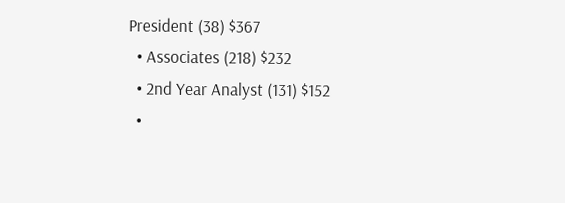President (38) $367
  • Associates (218) $232
  • 2nd Year Analyst (131) $152
  •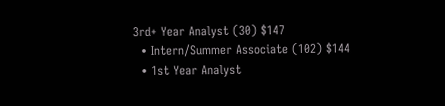3rd+ Year Analyst (30) $147
  • Intern/Summer Associate (102) $144
  • 1st Year Analyst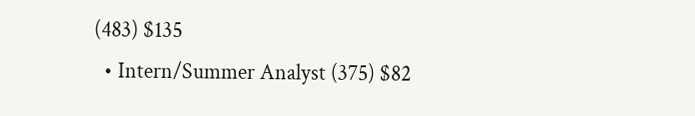(483) $135
  • Intern/Summer Analyst (375) $82